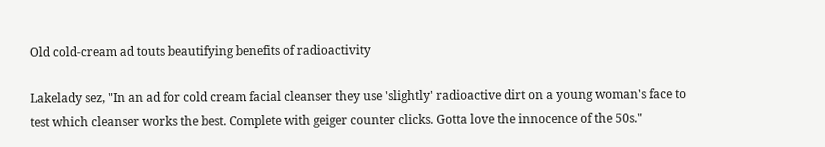Old cold-cream ad touts beautifying benefits of radioactivity

Lakelady sez, "In an ad for cold cream facial cleanser they use 'slightly' radioactive dirt on a young woman's face to test which cleanser works the best. Complete with geiger counter clicks. Gotta love the innocence of the 50s."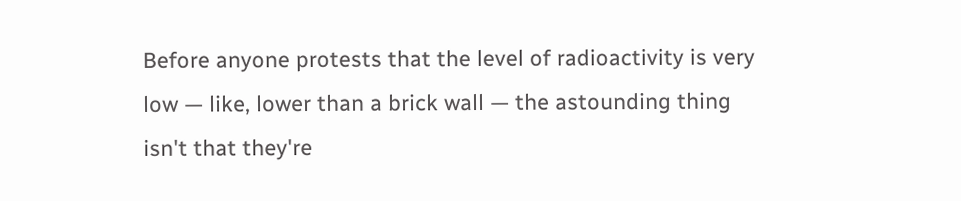Before anyone protests that the level of radioactivity is very low — like, lower than a brick wall — the astounding thing isn't that they're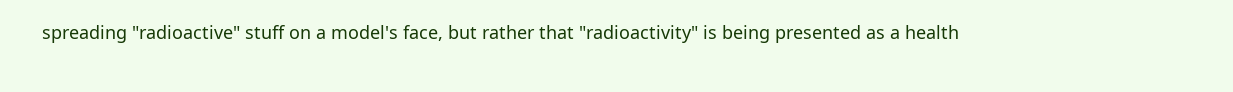spreading "radioactive" stuff on a model's face, but rather that "radioactivity" is being presented as a health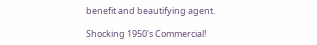benefit and beautifying agent.

Shocking 1950's Commercial!